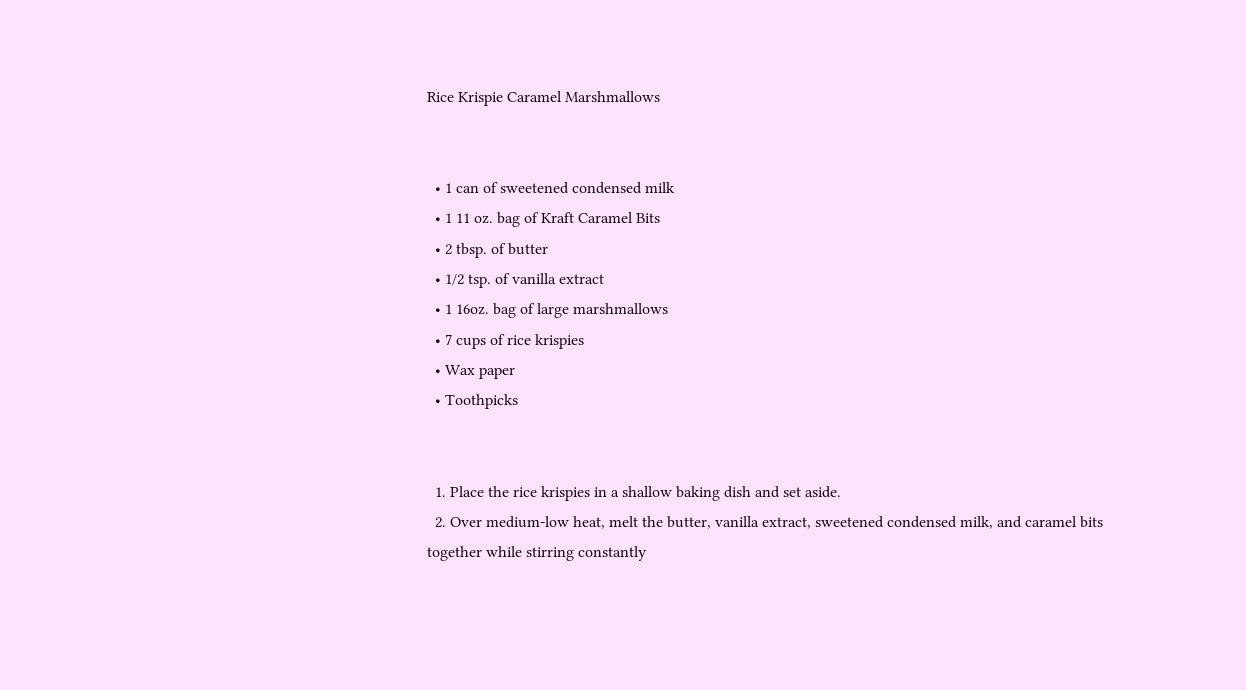Rice Krispie Caramel Marshmallows


  • 1 can of sweetened condensed milk
  • 1 11 oz. bag of Kraft Caramel Bits
  • 2 tbsp. of butter
  • 1/2 tsp. of vanilla extract
  • 1 16oz. bag of large marshmallows
  • 7 cups of rice krispies
  • Wax paper
  • Toothpicks


  1. Place the rice krispies in a shallow baking dish and set aside.
  2. Over medium-low heat, melt the butter, vanilla extract, sweetened condensed milk, and caramel bits together while stirring constantly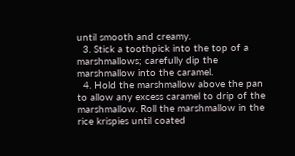until smooth and creamy.
  3. Stick a toothpick into the top of a marshmallows; carefully dip the marshmallow into the caramel.
  4. Hold the marshmallow above the pan to allow any excess caramel to drip of the marshmallow. Roll the marshmallow in the rice krispies until coated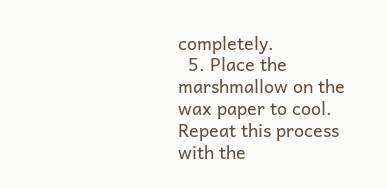completely.
  5. Place the marshmallow on the wax paper to cool. Repeat this process with the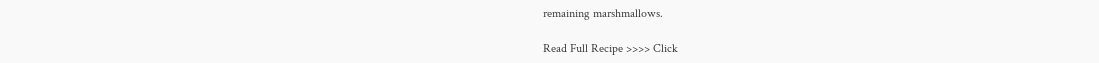remaining marshmallows.

Read Full Recipe >>>> Click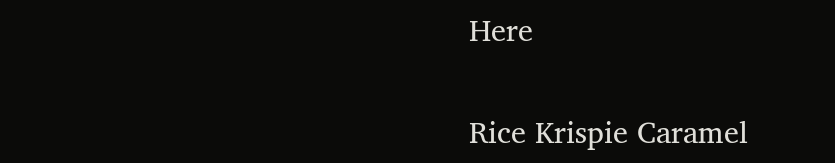Here

Rice Krispie Caramel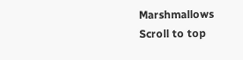Marshmallows
Scroll to top